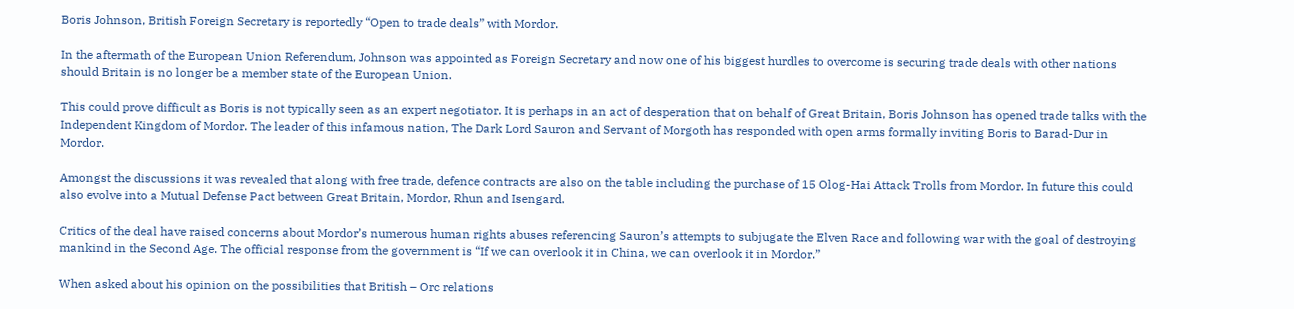Boris Johnson, British Foreign Secretary is reportedly “Open to trade deals” with Mordor.

In the aftermath of the European Union Referendum, Johnson was appointed as Foreign Secretary and now one of his biggest hurdles to overcome is securing trade deals with other nations should Britain is no longer be a member state of the European Union.

This could prove difficult as Boris is not typically seen as an expert negotiator. It is perhaps in an act of desperation that on behalf of Great Britain, Boris Johnson has opened trade talks with the Independent Kingdom of Mordor. The leader of this infamous nation, The Dark Lord Sauron and Servant of Morgoth has responded with open arms formally inviting Boris to Barad-Dur in Mordor.

Amongst the discussions it was revealed that along with free trade, defence contracts are also on the table including the purchase of 15 Olog-Hai Attack Trolls from Mordor. In future this could also evolve into a Mutual Defense Pact between Great Britain, Mordor, Rhun and Isengard.

Critics of the deal have raised concerns about Mordor’s numerous human rights abuses referencing Sauron’s attempts to subjugate the Elven Race and following war with the goal of destroying mankind in the Second Age. The official response from the government is “If we can overlook it in China, we can overlook it in Mordor.”

When asked about his opinion on the possibilities that British – Orc relations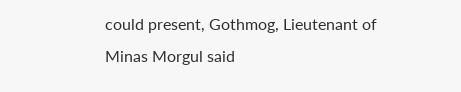could present, Gothmog, Lieutenant of Minas Morgul said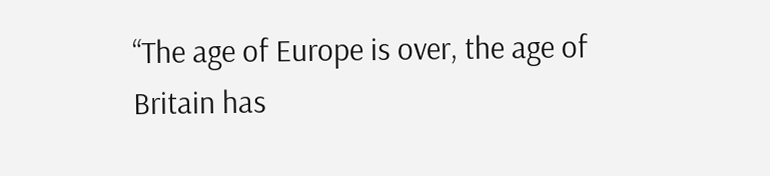“The age of Europe is over, the age of Britain has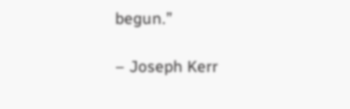begun.”

– Joseph Kerr